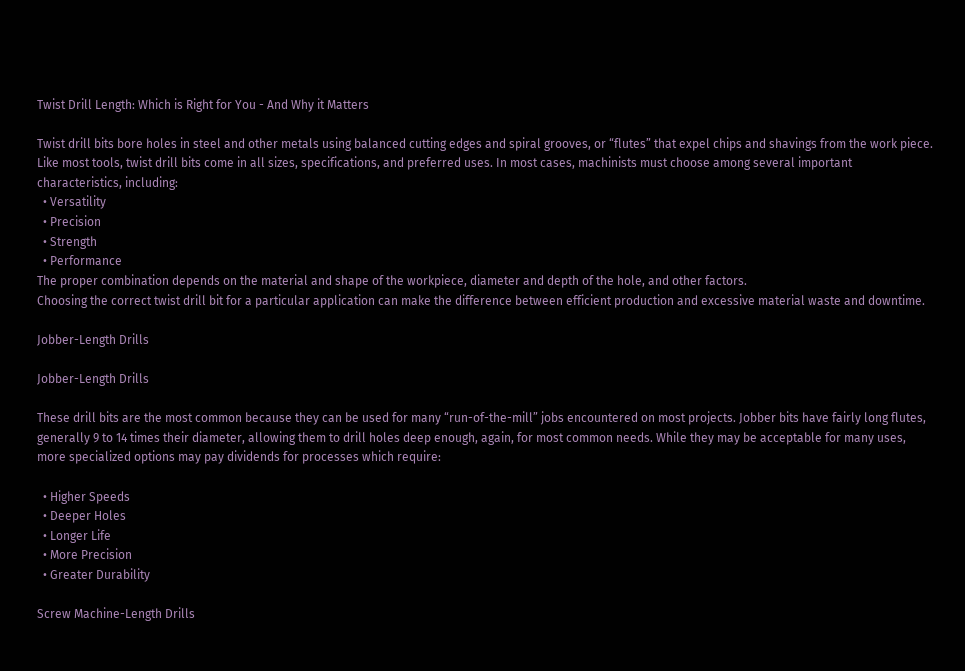Twist Drill Length: Which is Right for You - And Why it Matters

Twist drill bits bore holes in steel and other metals using balanced cutting edges and spiral grooves, or “flutes” that expel chips and shavings from the work piece. Like most tools, twist drill bits come in all sizes, specifications, and preferred uses. In most cases, machinists must choose among several important characteristics, including:
  • Versatility
  • Precision
  • Strength
  • Performance
The proper combination depends on the material and shape of the workpiece, diameter and depth of the hole, and other factors.
Choosing the correct twist drill bit for a particular application can make the difference between efficient production and excessive material waste and downtime.

Jobber-Length Drills

Jobber-Length Drills

These drill bits are the most common because they can be used for many “run-of-the-mill” jobs encountered on most projects. Jobber bits have fairly long flutes, generally 9 to 14 times their diameter, allowing them to drill holes deep enough, again, for most common needs. While they may be acceptable for many uses, more specialized options may pay dividends for processes which require:

  • Higher Speeds
  • Deeper Holes
  • Longer Life
  • More Precision
  • Greater Durability

Screw Machine-Length Drills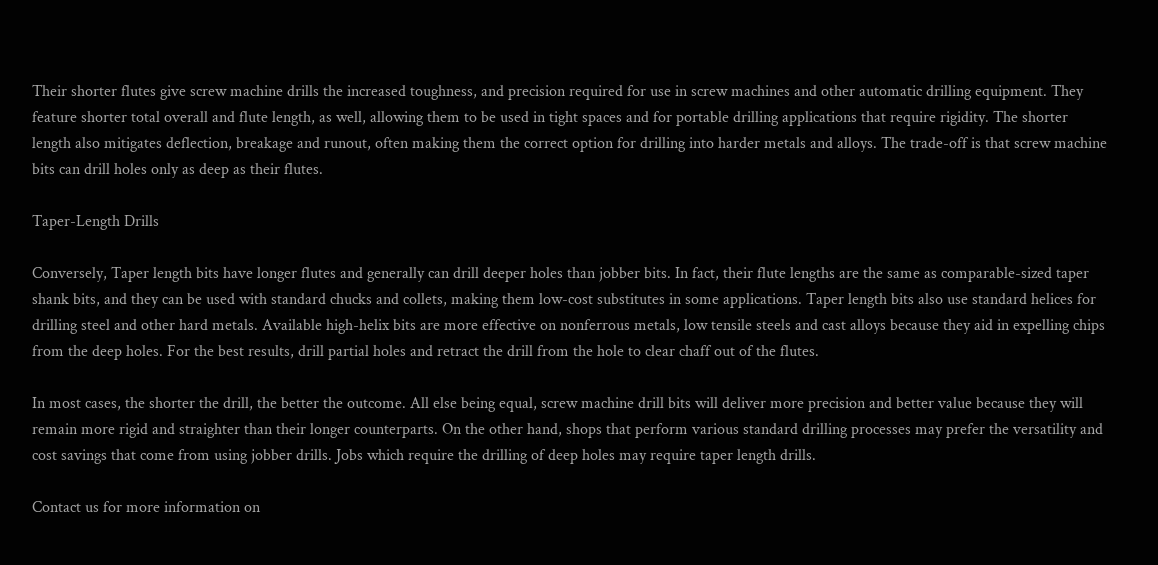Their shorter flutes give screw machine drills the increased toughness, and precision required for use in screw machines and other automatic drilling equipment. They feature shorter total overall and flute length, as well, allowing them to be used in tight spaces and for portable drilling applications that require rigidity. The shorter length also mitigates deflection, breakage and runout, often making them the correct option for drilling into harder metals and alloys. The trade-off is that screw machine bits can drill holes only as deep as their flutes.

Taper-Length Drills

Conversely, Taper length bits have longer flutes and generally can drill deeper holes than jobber bits. In fact, their flute lengths are the same as comparable-sized taper shank bits, and they can be used with standard chucks and collets, making them low-cost substitutes in some applications. Taper length bits also use standard helices for drilling steel and other hard metals. Available high-helix bits are more effective on nonferrous metals, low tensile steels and cast alloys because they aid in expelling chips from the deep holes. For the best results, drill partial holes and retract the drill from the hole to clear chaff out of the flutes.

In most cases, the shorter the drill, the better the outcome. All else being equal, screw machine drill bits will deliver more precision and better value because they will remain more rigid and straighter than their longer counterparts. On the other hand, shops that perform various standard drilling processes may prefer the versatility and cost savings that come from using jobber drills. Jobs which require the drilling of deep holes may require taper length drills.

Contact us for more information on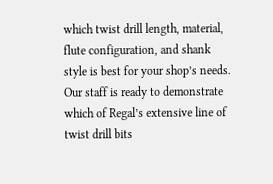which twist drill length, material, flute configuration, and shank style is best for your shop’s needs. Our staff is ready to demonstrate which of Regal’s extensive line of twist drill bits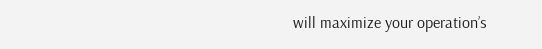will maximize your operation’s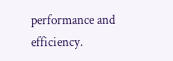performance and efficiency.